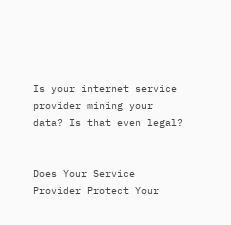Is your internet service provider mining your data? Is that even legal?


Does Your Service Provider Protect Your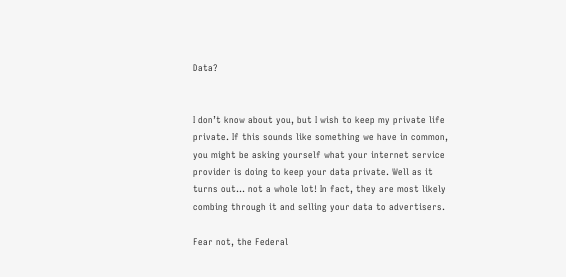Data?


I don’t know about you, but I wish to keep my private life private. If this sounds like something we have in common, you might be asking yourself what your internet service provider is doing to keep your data private. Well as it turns out… not a whole lot! In fact, they are most likely combing through it and selling your data to advertisers.

Fear not, the Federal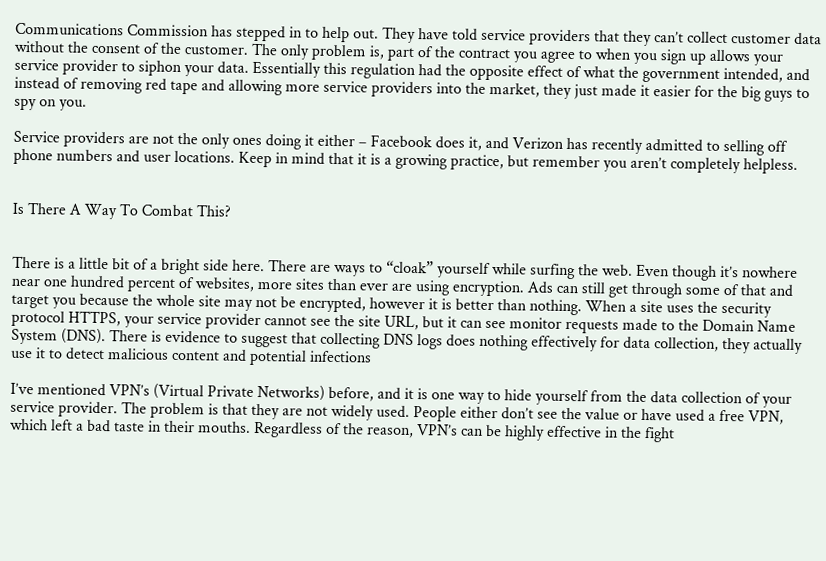Communications Commission has stepped in to help out. They have told service providers that they can’t collect customer data without the consent of the customer. The only problem is, part of the contract you agree to when you sign up allows your service provider to siphon your data. Essentially this regulation had the opposite effect of what the government intended, and instead of removing red tape and allowing more service providers into the market, they just made it easier for the big guys to spy on you.

Service providers are not the only ones doing it either – Facebook does it, and Verizon has recently admitted to selling off phone numbers and user locations. Keep in mind that it is a growing practice, but remember you aren’t completely helpless.


Is There A Way To Combat This?


There is a little bit of a bright side here. There are ways to “cloak” yourself while surfing the web. Even though it’s nowhere near one hundred percent of websites, more sites than ever are using encryption. Ads can still get through some of that and target you because the whole site may not be encrypted, however it is better than nothing. When a site uses the security protocol HTTPS, your service provider cannot see the site URL, but it can see monitor requests made to the Domain Name System (DNS). There is evidence to suggest that collecting DNS logs does nothing effectively for data collection, they actually use it to detect malicious content and potential infections

I’ve mentioned VPN’s (Virtual Private Networks) before, and it is one way to hide yourself from the data collection of your service provider. The problem is that they are not widely used. People either don’t see the value or have used a free VPN, which left a bad taste in their mouths. Regardless of the reason, VPN’s can be highly effective in the fight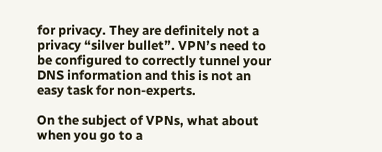for privacy. They are definitely not a privacy “silver bullet”. VPN’s need to be configured to correctly tunnel your DNS information and this is not an easy task for non-experts.

On the subject of VPNs, what about when you go to a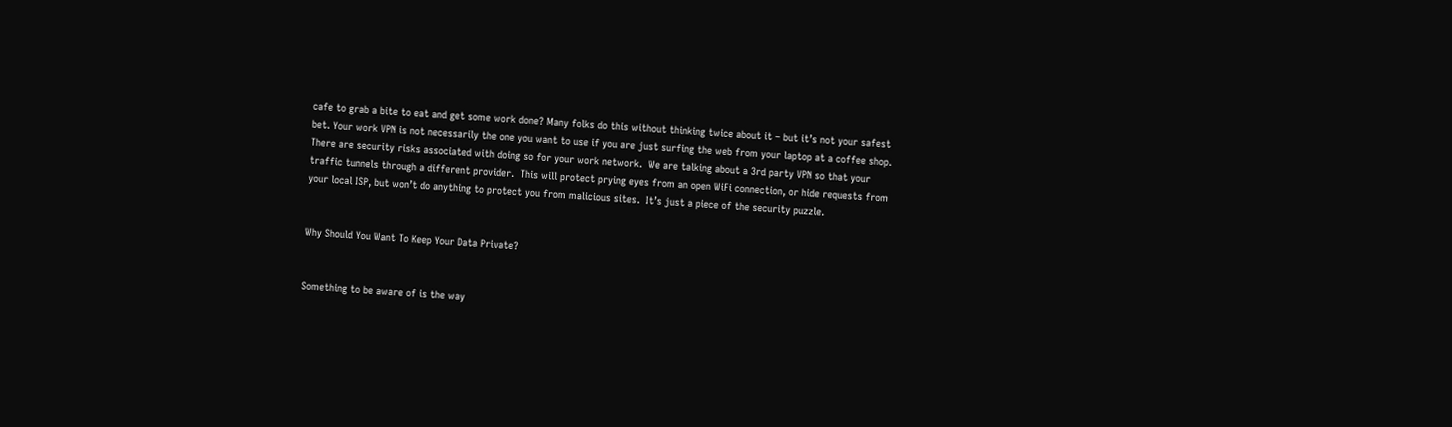cafe to grab a bite to eat and get some work done? Many folks do this without thinking twice about it – but it’s not your safest bet. Your work VPN is not necessarily the one you want to use if you are just surfing the web from your laptop at a coffee shop.  There are security risks associated with doing so for your work network.  We are talking about a 3rd party VPN so that your traffic tunnels through a different provider.  This will protect prying eyes from an open WiFi connection, or hide requests from your local ISP, but won’t do anything to protect you from malicious sites.  It’s just a piece of the security puzzle.


Why Should You Want To Keep Your Data Private?


Something to be aware of is the way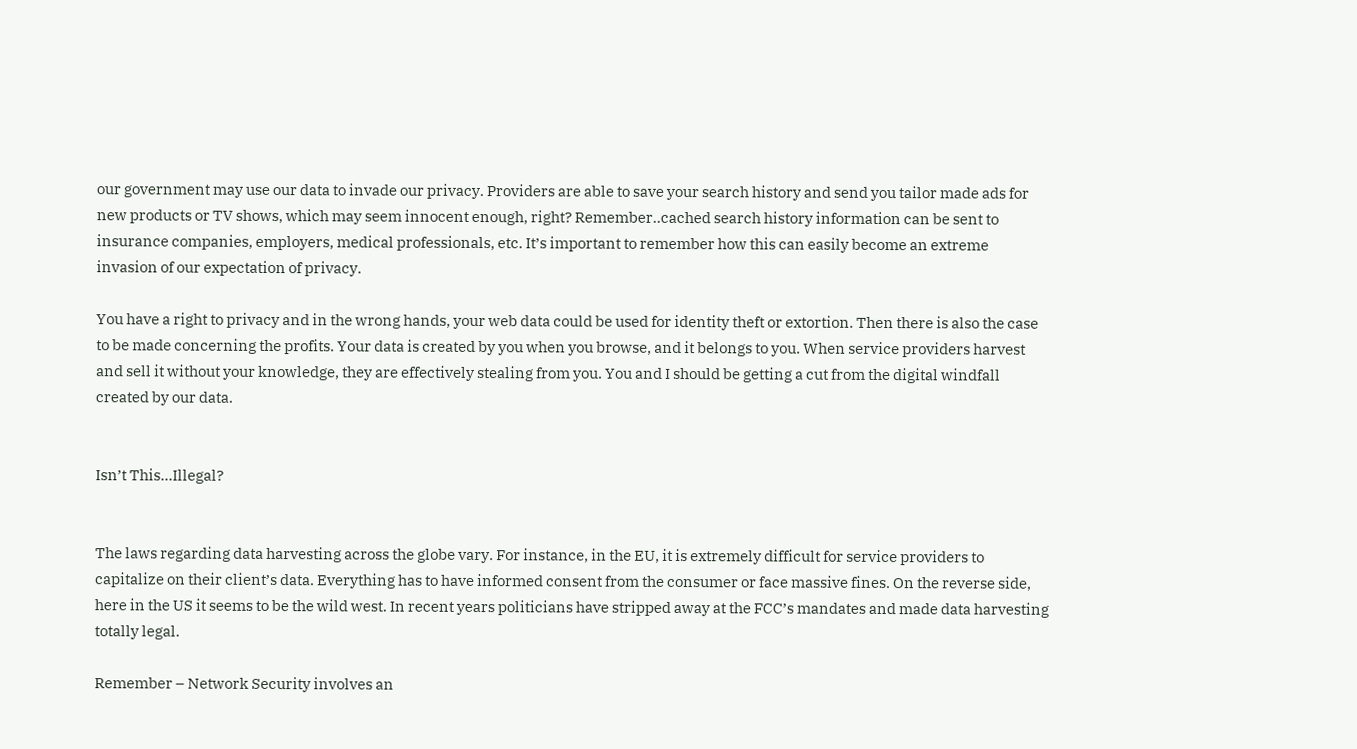our government may use our data to invade our privacy. Providers are able to save your search history and send you tailor made ads for new products or TV shows, which may seem innocent enough, right? Remember..cached search history information can be sent to insurance companies, employers, medical professionals, etc. It’s important to remember how this can easily become an extreme invasion of our expectation of privacy.

You have a right to privacy and in the wrong hands, your web data could be used for identity theft or extortion. Then there is also the case to be made concerning the profits. Your data is created by you when you browse, and it belongs to you. When service providers harvest and sell it without your knowledge, they are effectively stealing from you. You and I should be getting a cut from the digital windfall created by our data.


Isn’t This…Illegal?


The laws regarding data harvesting across the globe vary. For instance, in the EU, it is extremely difficult for service providers to capitalize on their client’s data. Everything has to have informed consent from the consumer or face massive fines. On the reverse side, here in the US it seems to be the wild west. In recent years politicians have stripped away at the FCC’s mandates and made data harvesting totally legal.

Remember – Network Security involves an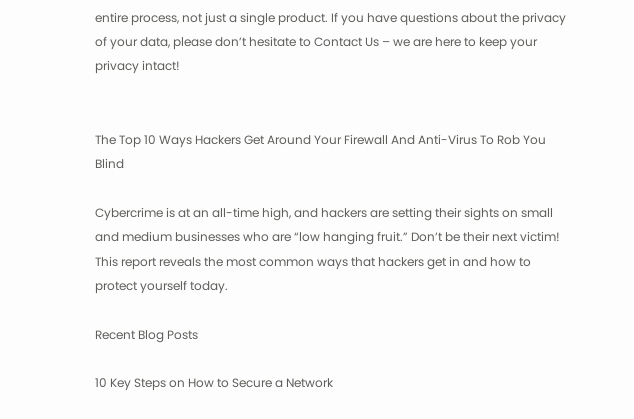entire process, not just a single product. If you have questions about the privacy of your data, please don’t hesitate to Contact Us – we are here to keep your privacy intact!


The Top 10 Ways Hackers Get Around Your Firewall And Anti-Virus To Rob You Blind

Cybercrime is at an all-time high, and hackers are setting their sights on small and medium businesses who are “low hanging fruit.” Don’t be their next victim! This report reveals the most common ways that hackers get in and how to protect yourself today.

Recent Blog Posts

10 Key Steps on How to Secure a Network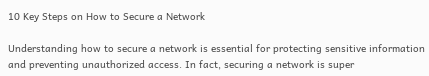10 Key Steps on How to Secure a Network

Understanding how to secure a network is essential for protecting sensitive information and preventing unauthorized access. In fact, securing a network is super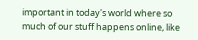important in today's world where so much of our stuff happens online, like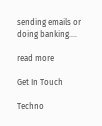sending emails or doing banking....

read more

Get In Touch

Techno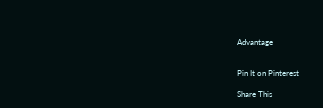Advantage


Pin It on Pinterest

Share This